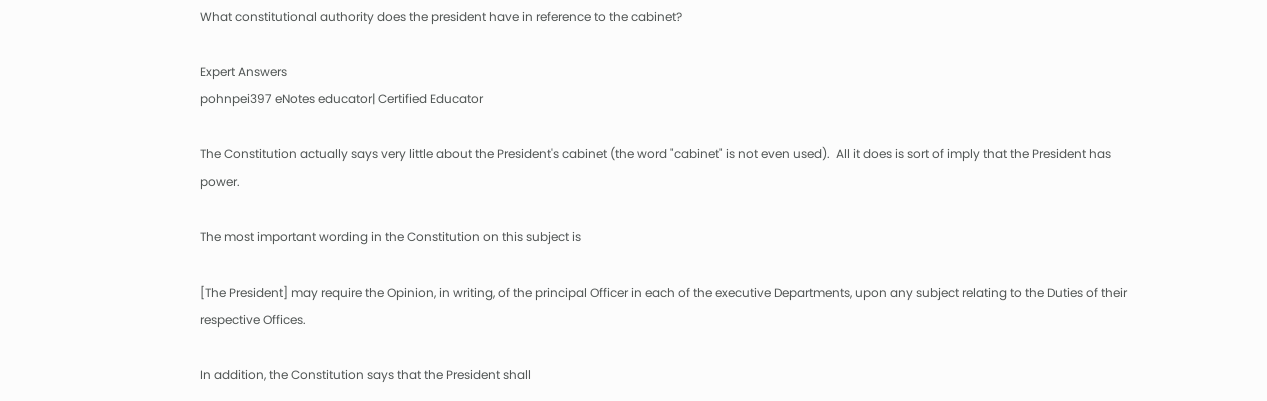What constitutional authority does the president have in reference to the cabinet?

Expert Answers
pohnpei397 eNotes educator| Certified Educator

The Constitution actually says very little about the President's cabinet (the word "cabinet" is not even used).  All it does is sort of imply that the President has power.

The most important wording in the Constitution on this subject is

[The President] may require the Opinion, in writing, of the principal Officer in each of the executive Departments, upon any subject relating to the Duties of their respective Offices.

In addition, the Constitution says that the President shall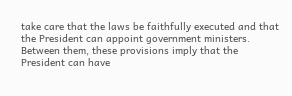take care that the laws be faithfully executed and that the President can appoint government ministers. Between them, these provisions imply that the President can have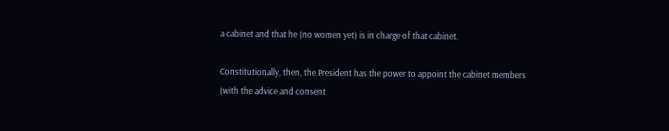a cabinet and that he (no women yet) is in charge of that cabinet.

Constitutionally, then, the President has the power to appoint the cabinet members (with the advice and consent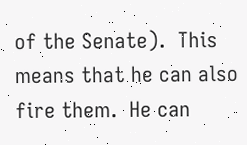of the Senate).  This means that he can also fire them.  He can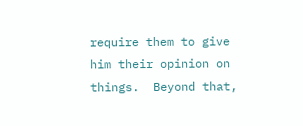require them to give him their opinion on things.  Beyond that,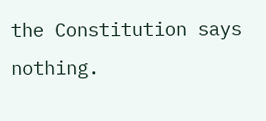the Constitution says nothing.